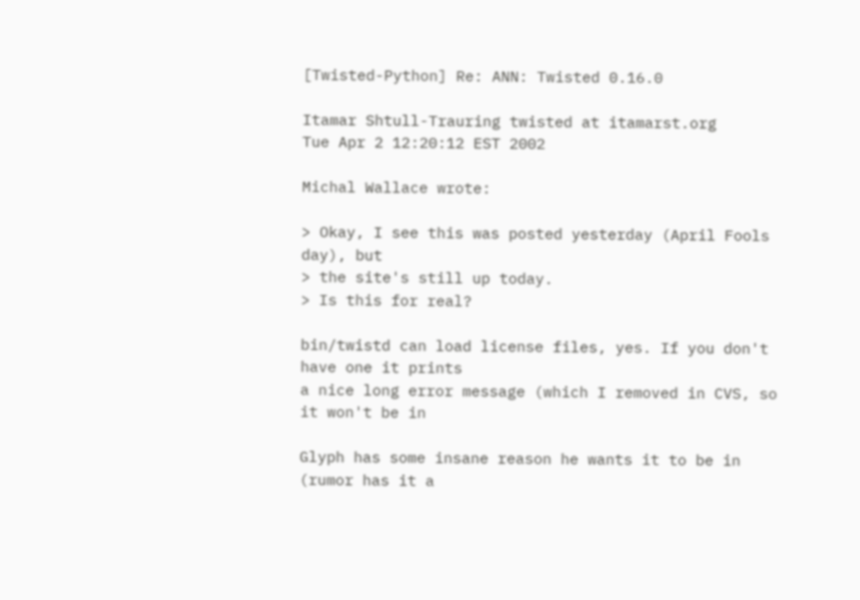[Twisted-Python] Re: ANN: Twisted 0.16.0

Itamar Shtull-Trauring twisted at itamarst.org
Tue Apr 2 12:20:12 EST 2002

Michal Wallace wrote:

> Okay, I see this was posted yesterday (April Fools day), but
> the site's still up today.
> Is this for real?

bin/twistd can load license files, yes. If you don't have one it prints
a nice long error message (which I removed in CVS, so it won't be in

Glyph has some insane reason he wants it to be in (rumor has it a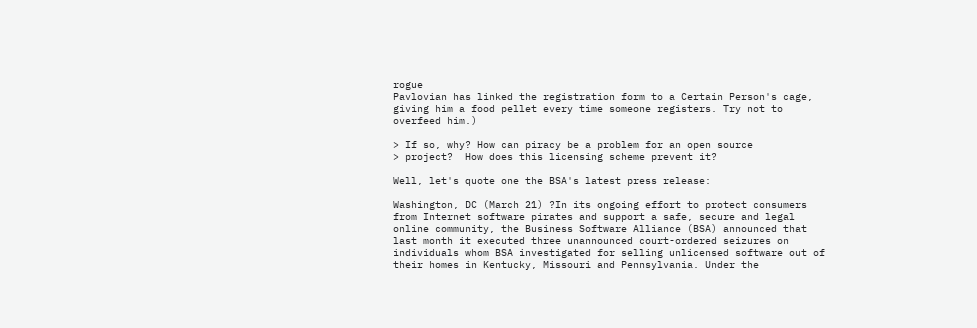rogue
Pavlovian has linked the registration form to a Certain Person's cage,
giving him a food pellet every time someone registers. Try not to
overfeed him.)

> If so, why? How can piracy be a problem for an open source
> project?  How does this licensing scheme prevent it?

Well, let's quote one the BSA's latest press release:

Washington, DC (March 21) ?In its ongoing effort to protect consumers
from Internet software pirates and support a safe, secure and legal
online community, the Business Software Alliance (BSA) announced that
last month it executed three unannounced court-ordered seizures on
individuals whom BSA investigated for selling unlicensed software out of
their homes in Kentucky, Missouri and Pennsylvania. Under the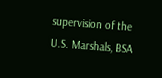supervision of the U.S. Marshals, BSA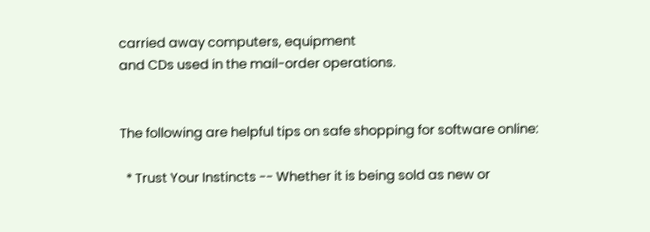carried away computers, equipment
and CDs used in the mail-order operations.


The following are helpful tips on safe shopping for software online:

  * Trust Your Instincts -- Whether it is being sold as new or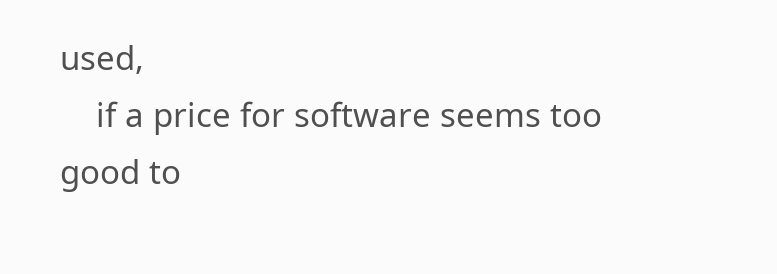used,
    if a price for software seems too good to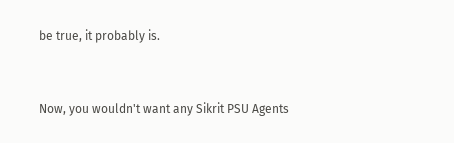be true, it probably is.


Now, you wouldn't want any Sikrit PSU Agents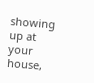showing up at your house,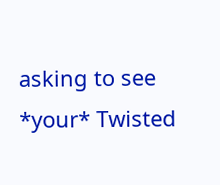asking to see *your* Twisted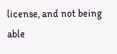license, and not being able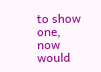to show one,
now would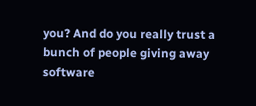you? And do you really trust a bunch of people giving away
software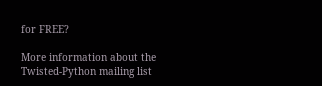for FREE?

More information about the Twisted-Python mailing list